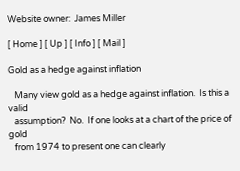Website owner:  James Miller

[ Home ] [ Up ] [ Info ] [ Mail ]

Gold as a hedge against inflation

   Many view gold as a hedge against inflation.  Is this a valid
   assumption?  No.  If one looks at a chart of the price of gold
   from 1974 to present one can clearly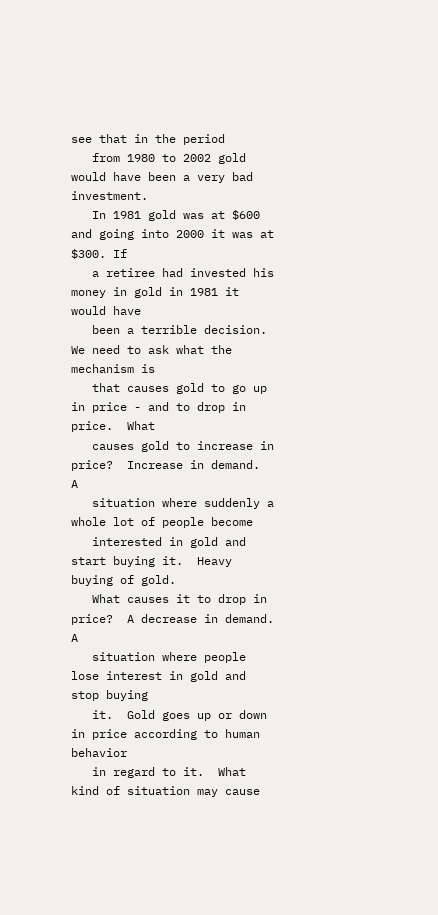see that in the period
   from 1980 to 2002 gold would have been a very bad investment.
   In 1981 gold was at $600 and going into 2000 it was at $300. If
   a retiree had invested his money in gold in 1981 it would have
   been a terrible decision. We need to ask what the mechanism is
   that causes gold to go up in price - and to drop in price.  What
   causes gold to increase in price?  Increase in demand.  A
   situation where suddenly a whole lot of people become
   interested in gold and start buying it.  Heavy buying of gold.
   What causes it to drop in price?  A decrease in demand.  A
   situation where people lose interest in gold and stop buying
   it.  Gold goes up or down in price according to human behavior
   in regard to it.  What kind of situation may cause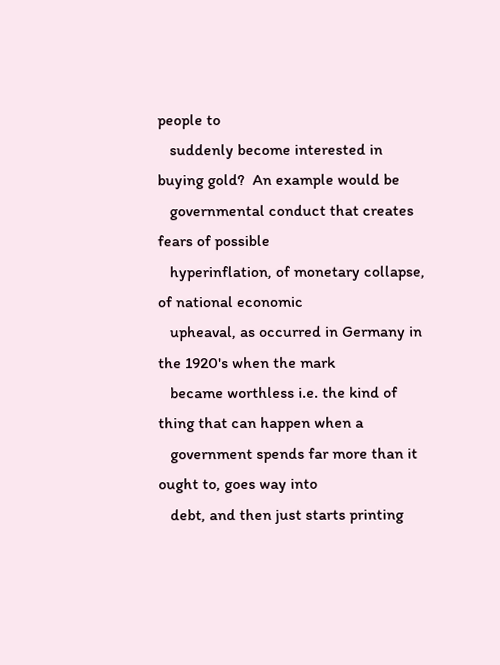people to
   suddenly become interested in buying gold?  An example would be
   governmental conduct that creates fears of possible
   hyperinflation, of monetary collapse, of national economic
   upheaval, as occurred in Germany in the 1920's when the mark
   became worthless i.e. the kind of thing that can happen when a
   government spends far more than it ought to, goes way into
   debt, and then just starts printing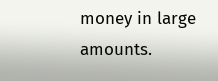money in large amounts.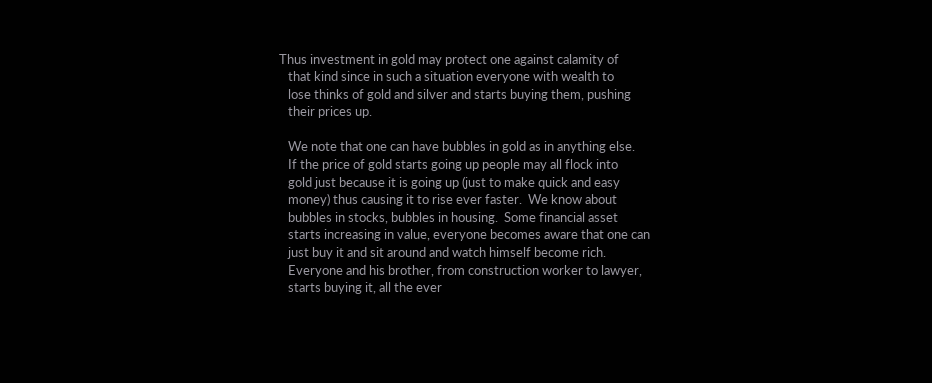Thus investment in gold may protect one against calamity of
   that kind since in such a situation everyone with wealth to
   lose thinks of gold and silver and starts buying them, pushing
   their prices up.

   We note that one can have bubbles in gold as in anything else.
   If the price of gold starts going up people may all flock into
   gold just because it is going up (just to make quick and easy
   money) thus causing it to rise ever faster.  We know about
   bubbles in stocks, bubbles in housing.  Some financial asset
   starts increasing in value, everyone becomes aware that one can
   just buy it and sit around and watch himself become rich.
   Everyone and his brother, from construction worker to lawyer,
   starts buying it, all the ever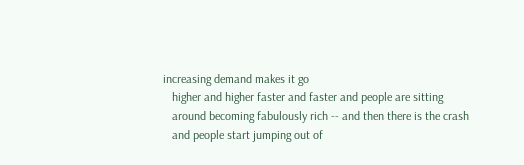increasing demand makes it go
   higher and higher faster and faster and people are sitting
   around becoming fabulously rich -- and then there is the crash
   and people start jumping out of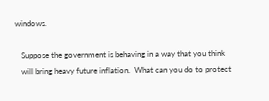windows.

   Suppose the government is behaving in a way that you think
   will bring heavy future inflation.  What can you do to protect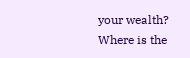your wealth? Where is the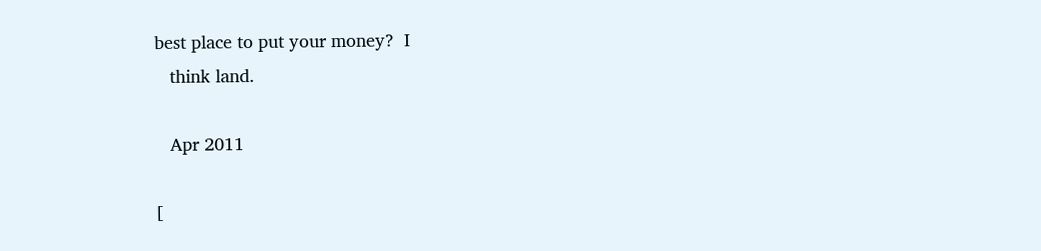best place to put your money?  I
   think land.

   Apr 2011

[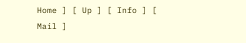Home ] [ Up ] [ Info ] [ Mail ]